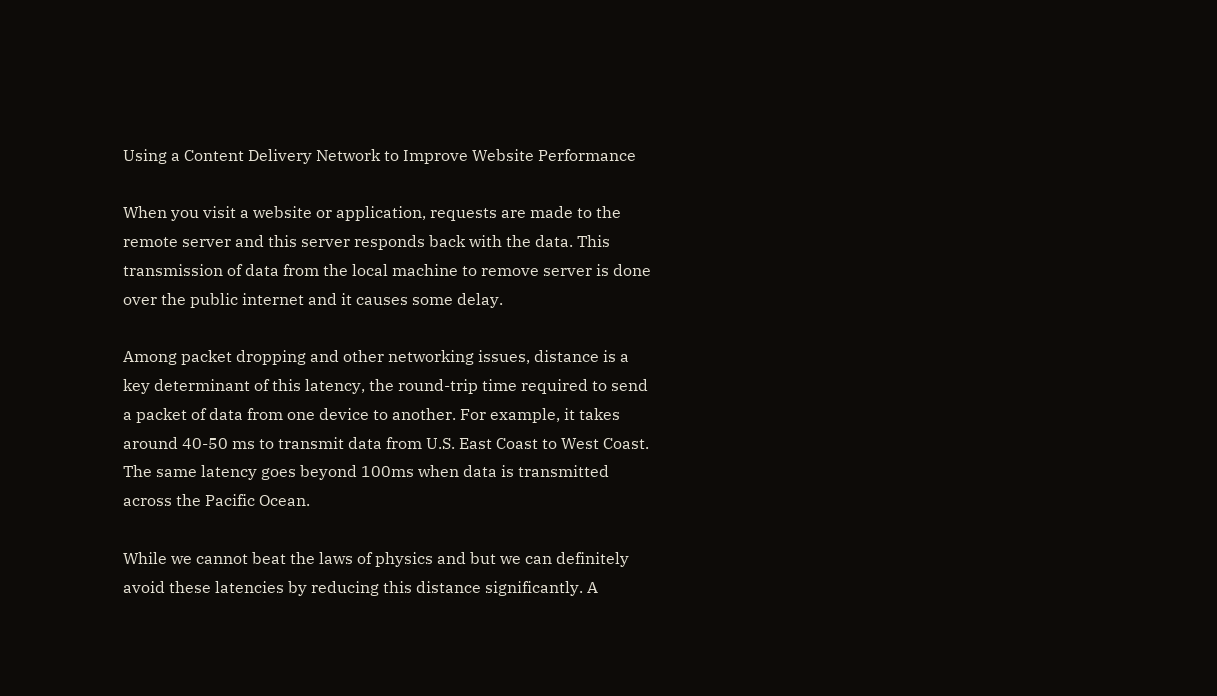Using a Content Delivery Network to Improve Website Performance

When you visit a website or application, requests are made to the remote server and this server responds back with the data. This transmission of data from the local machine to remove server is done over the public internet and it causes some delay.

Among packet dropping and other networking issues, distance is a key determinant of this latency, the round-trip time required to send a packet of data from one device to another. For example, it takes around 40-50 ms to transmit data from U.S. East Coast to West Coast. The same latency goes beyond 100ms when data is transmitted across the Pacific Ocean.

While we cannot beat the laws of physics and but we can definitely avoid these latencies by reducing this distance significantly. A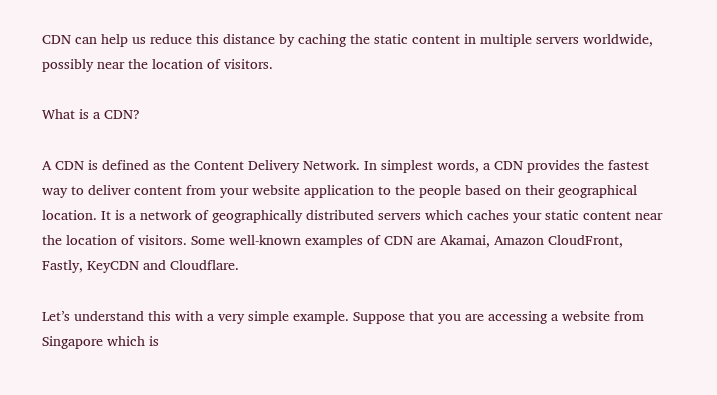CDN can help us reduce this distance by caching the static content in multiple servers worldwide, possibly near the location of visitors.

What is a CDN?

A CDN is defined as the Content Delivery Network. In simplest words, a CDN provides the fastest way to deliver content from your website application to the people based on their geographical location. It is a network of geographically distributed servers which caches your static content near the location of visitors. Some well-known examples of CDN are Akamai, Amazon CloudFront, Fastly, KeyCDN and Cloudflare.

Let’s understand this with a very simple example. Suppose that you are accessing a website from Singapore which is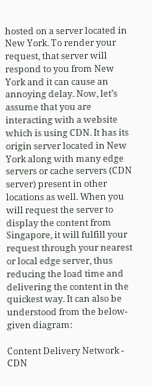hosted on a server located in New York. To render your request, that server will respond to you from New York and it can cause an annoying delay. Now, let’s assume that you are interacting with a website which is using CDN. It has its origin server located in New York along with many edge servers or cache servers (CDN server) present in other locations as well. When you will request the server to display the content from Singapore, it will fulfill your request through your nearest or local edge server, thus reducing the load time and delivering the content in the quickest way. It can also be understood from the below-given diagram:

Content Delivery Network - CDN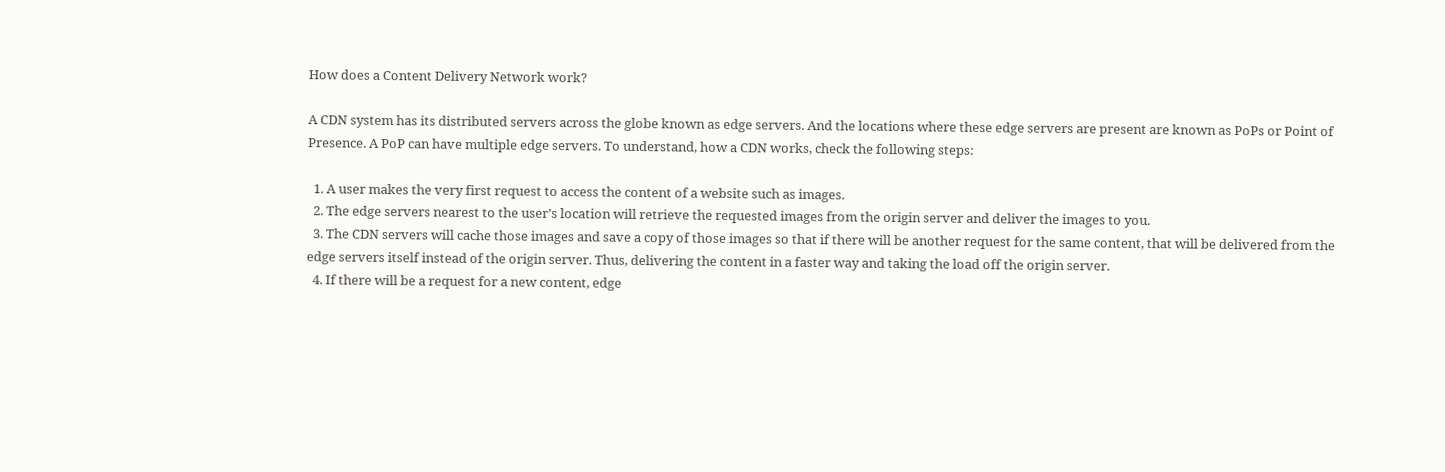How does a Content Delivery Network work?

A CDN system has its distributed servers across the globe known as edge servers. And the locations where these edge servers are present are known as PoPs or Point of Presence. A PoP can have multiple edge servers. To understand, how a CDN works, check the following steps:

  1. A user makes the very first request to access the content of a website such as images.
  2. The edge servers nearest to the user’s location will retrieve the requested images from the origin server and deliver the images to you.
  3. The CDN servers will cache those images and save a copy of those images so that if there will be another request for the same content, that will be delivered from the edge servers itself instead of the origin server. Thus, delivering the content in a faster way and taking the load off the origin server.
  4. If there will be a request for a new content, edge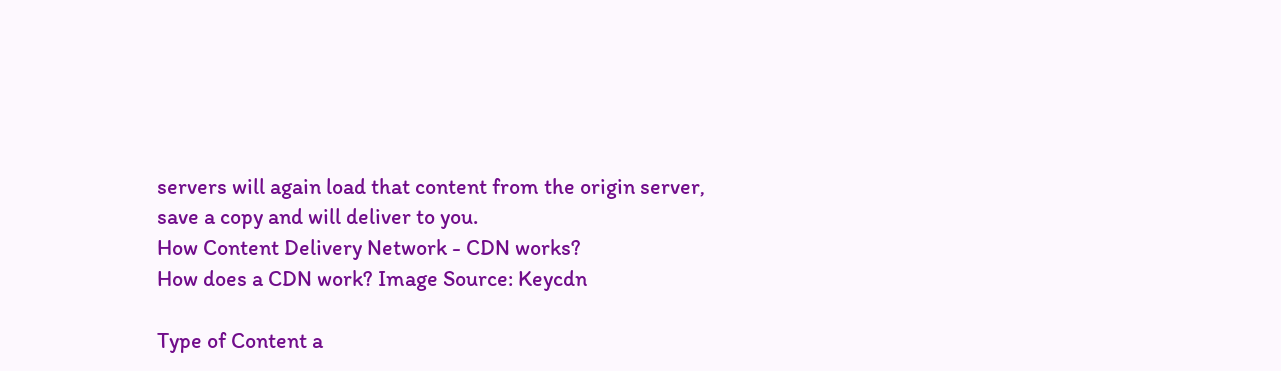servers will again load that content from the origin server, save a copy and will deliver to you.
How Content Delivery Network - CDN works?
How does a CDN work? Image Source: Keycdn

Type of Content a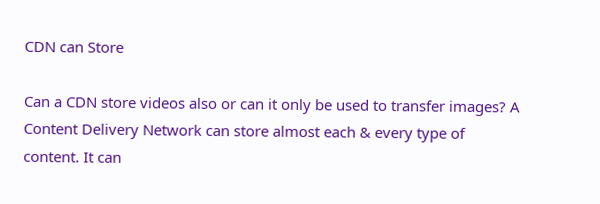CDN can Store

Can a CDN store videos also or can it only be used to transfer images? A Content Delivery Network can store almost each & every type of content. It can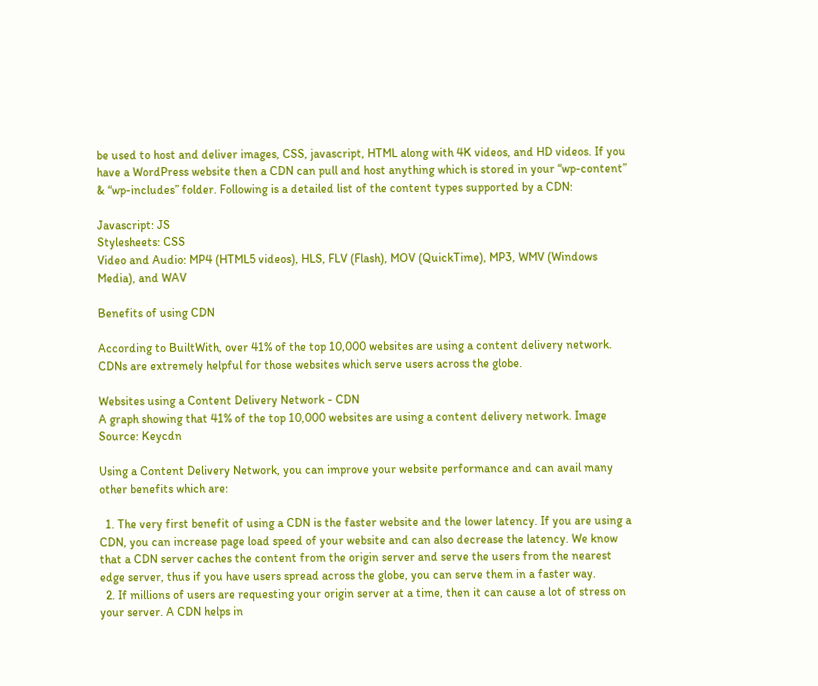be used to host and deliver images, CSS, javascript, HTML along with 4K videos, and HD videos. If you have a WordPress website then a CDN can pull and host anything which is stored in your “wp-content” & “wp-includes” folder. Following is a detailed list of the content types supported by a CDN:

Javascript: JS
Stylesheets: CSS
Video and Audio: MP4 (HTML5 videos), HLS, FLV (Flash), MOV (QuickTime), MP3, WMV (Windows Media), and WAV

Benefits of using CDN

According to BuiltWith, over 41% of the top 10,000 websites are using a content delivery network. CDNs are extremely helpful for those websites which serve users across the globe.

Websites using a Content Delivery Network - CDN
A graph showing that 41% of the top 10,000 websites are using a content delivery network. Image Source: Keycdn

Using a Content Delivery Network, you can improve your website performance and can avail many other benefits which are:

  1. The very first benefit of using a CDN is the faster website and the lower latency. If you are using a CDN, you can increase page load speed of your website and can also decrease the latency. We know that a CDN server caches the content from the origin server and serve the users from the nearest edge server, thus if you have users spread across the globe, you can serve them in a faster way.
  2. If millions of users are requesting your origin server at a time, then it can cause a lot of stress on your server. A CDN helps in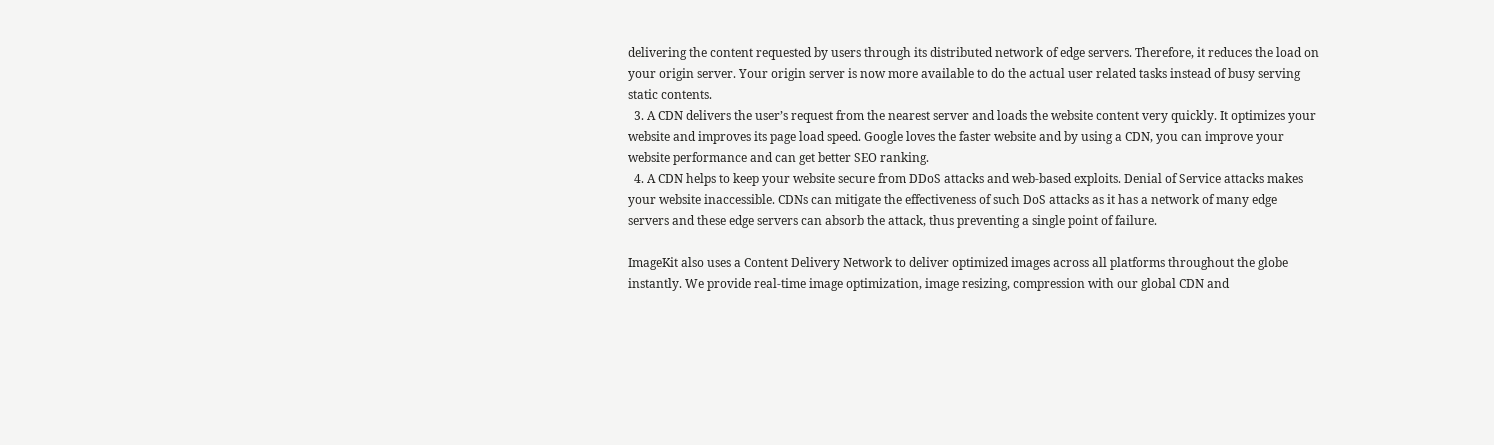delivering the content requested by users through its distributed network of edge servers. Therefore, it reduces the load on your origin server. Your origin server is now more available to do the actual user related tasks instead of busy serving static contents.
  3. A CDN delivers the user’s request from the nearest server and loads the website content very quickly. It optimizes your website and improves its page load speed. Google loves the faster website and by using a CDN, you can improve your website performance and can get better SEO ranking.
  4. A CDN helps to keep your website secure from DDoS attacks and web-based exploits. Denial of Service attacks makes your website inaccessible. CDNs can mitigate the effectiveness of such DoS attacks as it has a network of many edge servers and these edge servers can absorb the attack, thus preventing a single point of failure.

ImageKit also uses a Content Delivery Network to deliver optimized images across all platforms throughout the globe instantly. We provide real-time image optimization, image resizing, compression with our global CDN and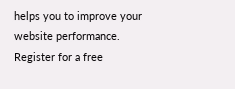helps you to improve your website performance. Register for a free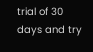trial of 30 days and try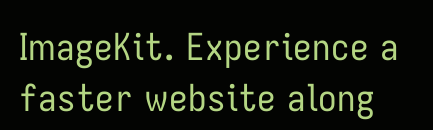ImageKit. Experience a faster website along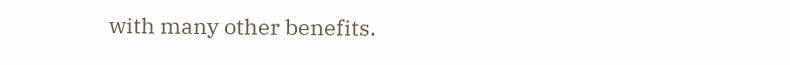with many other benefits.